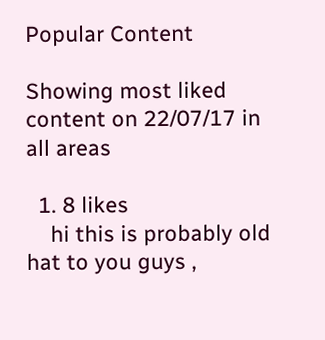Popular Content

Showing most liked content on 22/07/17 in all areas

  1. 8 likes
    hi this is probably old hat to you guys ,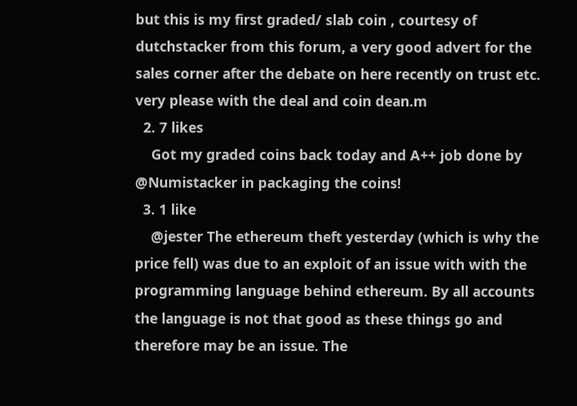but this is my first graded/ slab coin , courtesy of dutchstacker from this forum, a very good advert for the sales corner after the debate on here recently on trust etc. very please with the deal and coin dean.m
  2. 7 likes
    Got my graded coins back today and A++ job done by @Numistacker in packaging the coins!
  3. 1 like
    @jester The ethereum theft yesterday (which is why the price fell) was due to an exploit of an issue with with the programming language behind ethereum. By all accounts the language is not that good as these things go and therefore may be an issue. The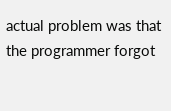actual problem was that the programmer forgot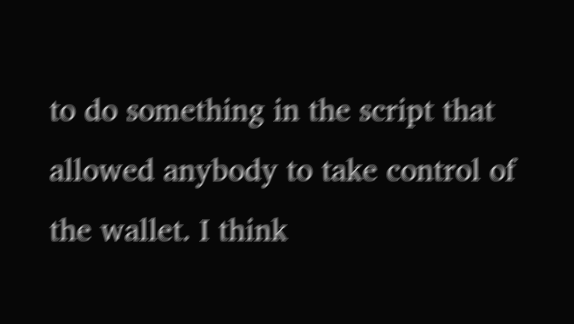to do something in the script that allowed anybody to take control of the wallet. I think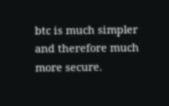btc is much simpler and therefore much more secure.